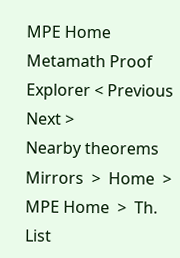MPE Home Metamath Proof Explorer < Previous   Next >
Nearby theorems
Mirrors  >  Home  >  MPE Home  >  Th. List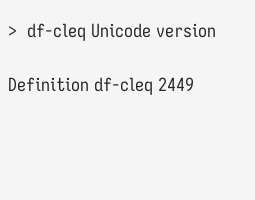>  df-cleq Unicode version

Definition df-cleq 2449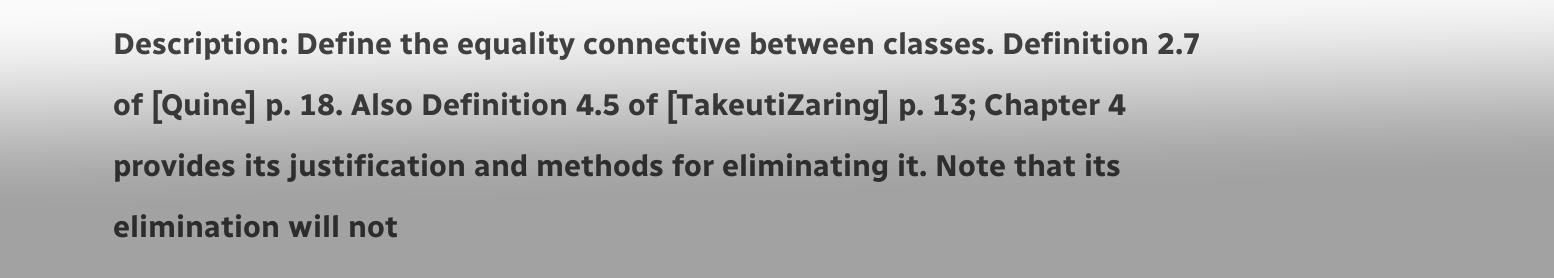Description: Define the equality connective between classes. Definition 2.7 of [Quine] p. 18. Also Definition 4.5 of [TakeutiZaring] p. 13; Chapter 4 provides its justification and methods for eliminating it. Note that its elimination will not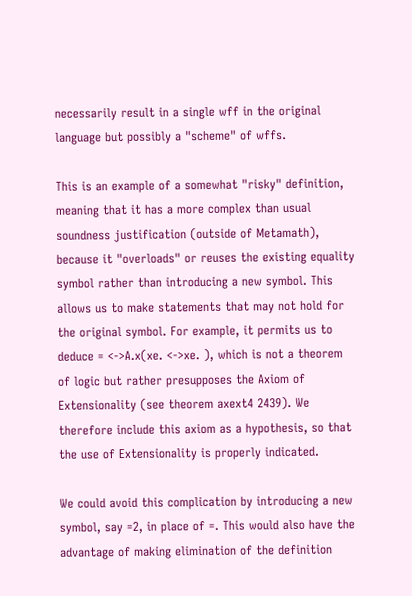necessarily result in a single wff in the original language but possibly a "scheme" of wffs.

This is an example of a somewhat "risky" definition, meaning that it has a more complex than usual soundness justification (outside of Metamath), because it "overloads" or reuses the existing equality symbol rather than introducing a new symbol. This allows us to make statements that may not hold for the original symbol. For example, it permits us to deduce = <->A.x(xe. <->xe. ), which is not a theorem of logic but rather presupposes the Axiom of Extensionality (see theorem axext4 2439). We therefore include this axiom as a hypothesis, so that the use of Extensionality is properly indicated.

We could avoid this complication by introducing a new symbol, say =2, in place of =. This would also have the advantage of making elimination of the definition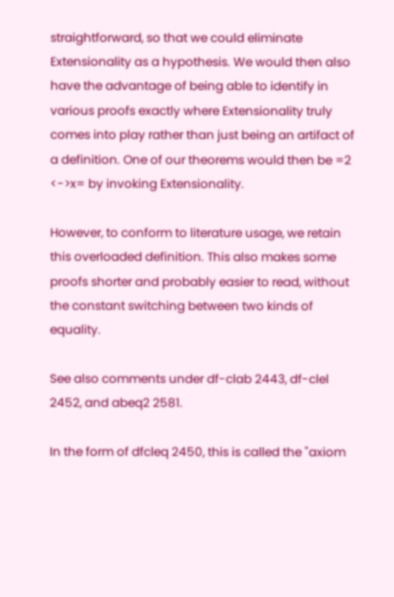straightforward, so that we could eliminate Extensionality as a hypothesis. We would then also have the advantage of being able to identify in various proofs exactly where Extensionality truly comes into play rather than just being an artifact of a definition. One of our theorems would then be =2 <->x= by invoking Extensionality.

However, to conform to literature usage, we retain this overloaded definition. This also makes some proofs shorter and probably easier to read, without the constant switching between two kinds of equality.

See also comments under df-clab 2443, df-clel 2452, and abeq2 2581.

In the form of dfcleq 2450, this is called the "axiom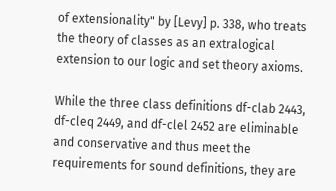of extensionality" by [Levy] p. 338, who treats the theory of classes as an extralogical extension to our logic and set theory axioms.

While the three class definitions df-clab 2443, df-cleq 2449, and df-clel 2452 are eliminable and conservative and thus meet the requirements for sound definitions, they are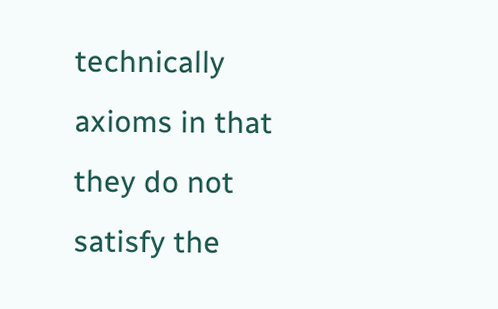technically axioms in that they do not satisfy the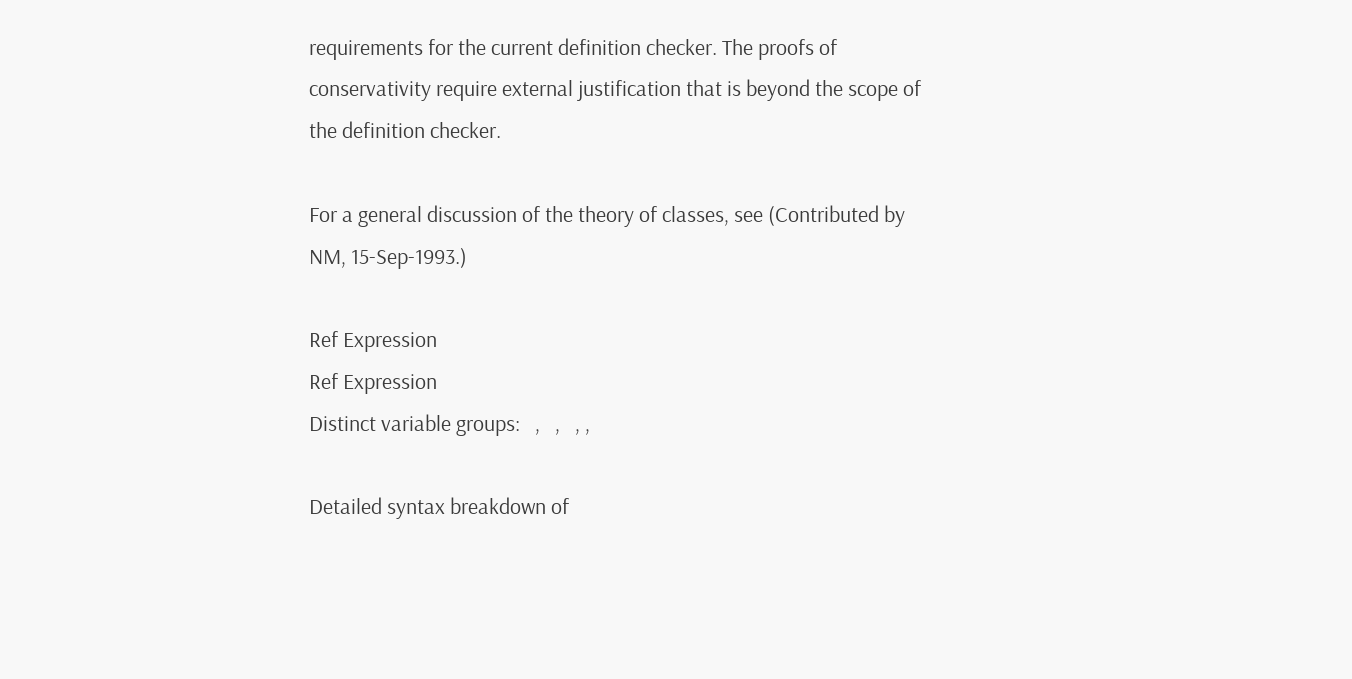requirements for the current definition checker. The proofs of conservativity require external justification that is beyond the scope of the definition checker.

For a general discussion of the theory of classes, see (Contributed by NM, 15-Sep-1993.)

Ref Expression
Ref Expression
Distinct variable groups:   ,   ,   , ,

Detailed syntax breakdown of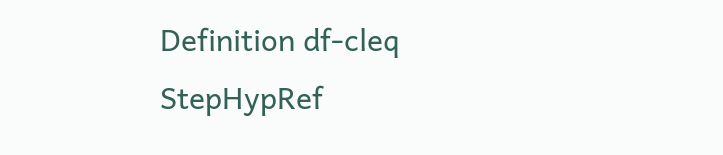Definition df-cleq
StepHypRef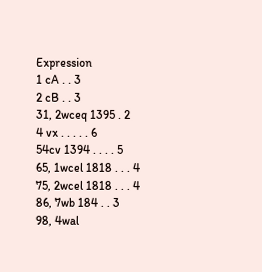Expression
1 cA . . 3
2 cB . . 3
31, 2wceq 1395 . 2
4 vx . . . . . 6
54cv 1394 . . . . 5
65, 1wcel 1818 . . . 4
75, 2wcel 1818 . . . 4
86, 7wb 184 . . 3
98, 4wal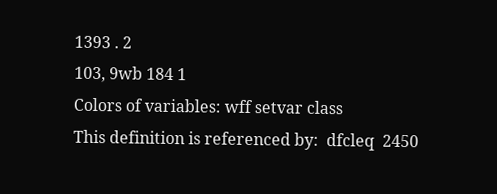1393 . 2
103, 9wb 184 1
Colors of variables: wff setvar class
This definition is referenced by:  dfcleq  2450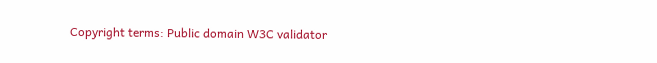Copyright terms: Public domain W3C validator